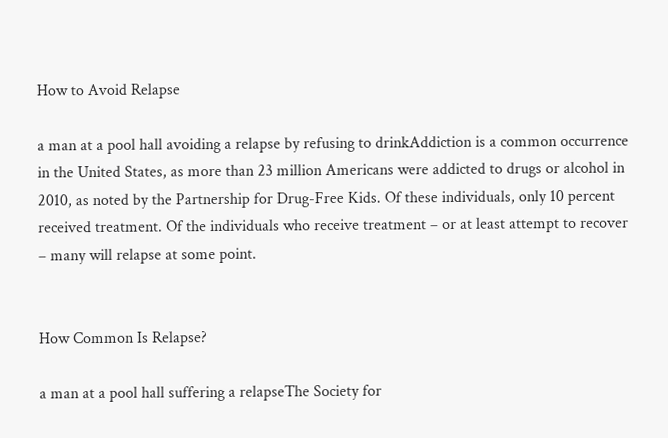How to Avoid Relapse

a man at a pool hall avoiding a relapse by refusing to drinkAddiction is a common occurrence in the United States, as more than 23 million Americans were addicted to drugs or alcohol in 2010, as noted by the Partnership for Drug-Free Kids. Of these individuals, only 10 percent received treatment. Of the individuals who receive treatment – or at least attempt to recover – many will relapse at some point.


How Common Is Relapse?

a man at a pool hall suffering a relapseThe Society for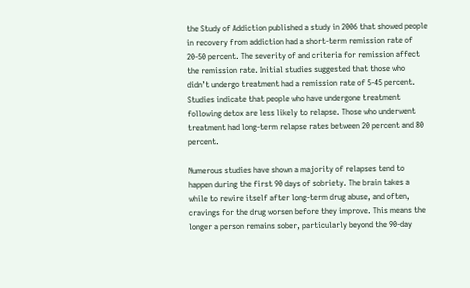the Study of Addiction published a study in 2006 that showed people in recovery from addiction had a short-term remission rate of 20-50 percent. The severity of and criteria for remission affect the remission rate. Initial studies suggested that those who didn’t undergo treatment had a remission rate of 5-45 percent. Studies indicate that people who have undergone treatment following detox are less likely to relapse. Those who underwent treatment had long-term relapse rates between 20 percent and 80 percent.

Numerous studies have shown a majority of relapses tend to happen during the first 90 days of sobriety. The brain takes a while to rewire itself after long-term drug abuse, and often, cravings for the drug worsen before they improve. This means the longer a person remains sober, particularly beyond the 90-day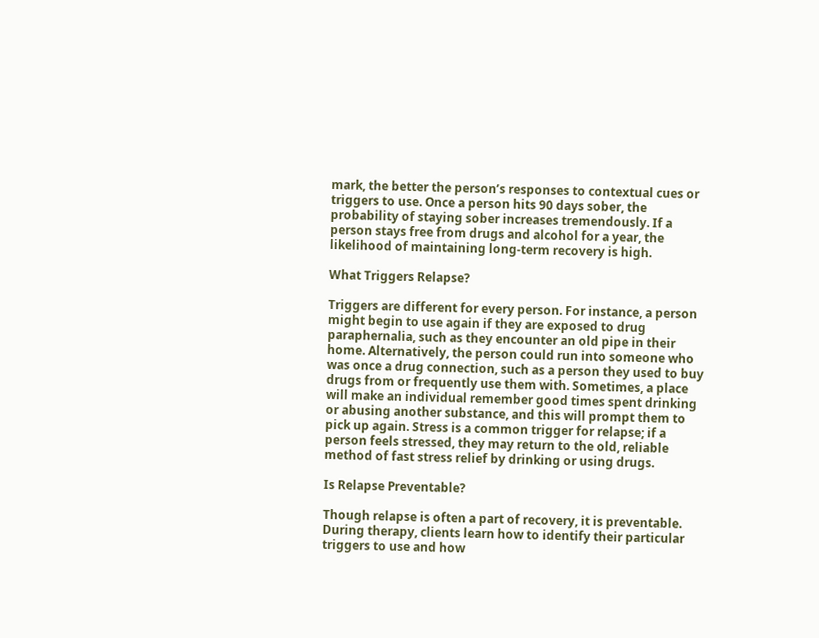mark, the better the person’s responses to contextual cues or triggers to use. Once a person hits 90 days sober, the probability of staying sober increases tremendously. If a person stays free from drugs and alcohol for a year, the likelihood of maintaining long-term recovery is high.

What Triggers Relapse?

Triggers are different for every person. For instance, a person might begin to use again if they are exposed to drug paraphernalia, such as they encounter an old pipe in their home. Alternatively, the person could run into someone who was once a drug connection, such as a person they used to buy drugs from or frequently use them with. Sometimes, a place will make an individual remember good times spent drinking or abusing another substance, and this will prompt them to pick up again. Stress is a common trigger for relapse; if a person feels stressed, they may return to the old, reliable method of fast stress relief by drinking or using drugs.

Is Relapse Preventable?

Though relapse is often a part of recovery, it is preventable. During therapy, clients learn how to identify their particular triggers to use and how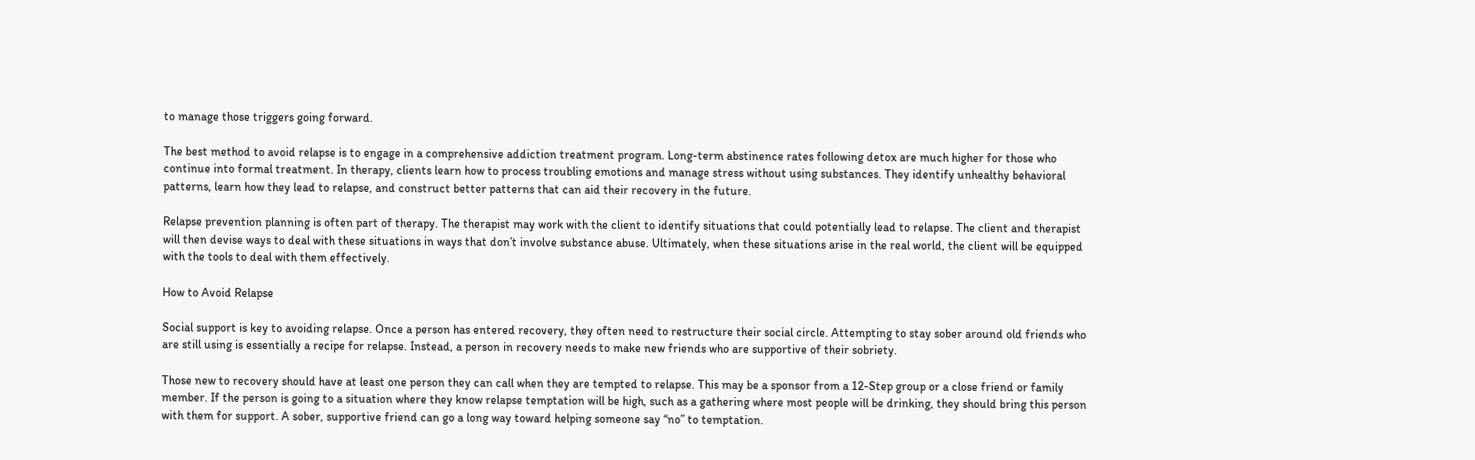to manage those triggers going forward.

The best method to avoid relapse is to engage in a comprehensive addiction treatment program. Long-term abstinence rates following detox are much higher for those who continue into formal treatment. In therapy, clients learn how to process troubling emotions and manage stress without using substances. They identify unhealthy behavioral patterns, learn how they lead to relapse, and construct better patterns that can aid their recovery in the future.

Relapse prevention planning is often part of therapy. The therapist may work with the client to identify situations that could potentially lead to relapse. The client and therapist will then devise ways to deal with these situations in ways that don’t involve substance abuse. Ultimately, when these situations arise in the real world, the client will be equipped with the tools to deal with them effectively.

How to Avoid Relapse

Social support is key to avoiding relapse. Once a person has entered recovery, they often need to restructure their social circle. Attempting to stay sober around old friends who are still using is essentially a recipe for relapse. Instead, a person in recovery needs to make new friends who are supportive of their sobriety.

Those new to recovery should have at least one person they can call when they are tempted to relapse. This may be a sponsor from a 12-Step group or a close friend or family member. If the person is going to a situation where they know relapse temptation will be high, such as a gathering where most people will be drinking, they should bring this person with them for support. A sober, supportive friend can go a long way toward helping someone say “no” to temptation.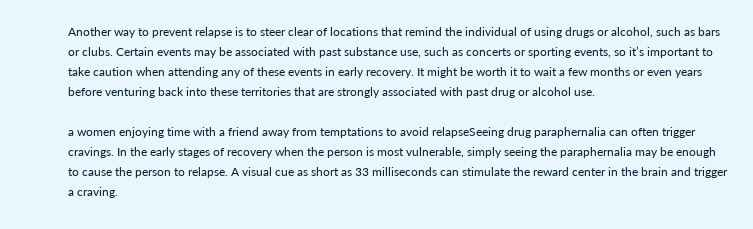Another way to prevent relapse is to steer clear of locations that remind the individual of using drugs or alcohol, such as bars or clubs. Certain events may be associated with past substance use, such as concerts or sporting events, so it’s important to take caution when attending any of these events in early recovery. It might be worth it to wait a few months or even years before venturing back into these territories that are strongly associated with past drug or alcohol use.

a women enjoying time with a friend away from temptations to avoid relapseSeeing drug paraphernalia can often trigger cravings. In the early stages of recovery when the person is most vulnerable, simply seeing the paraphernalia may be enough to cause the person to relapse. A visual cue as short as 33 milliseconds can stimulate the reward center in the brain and trigger a craving.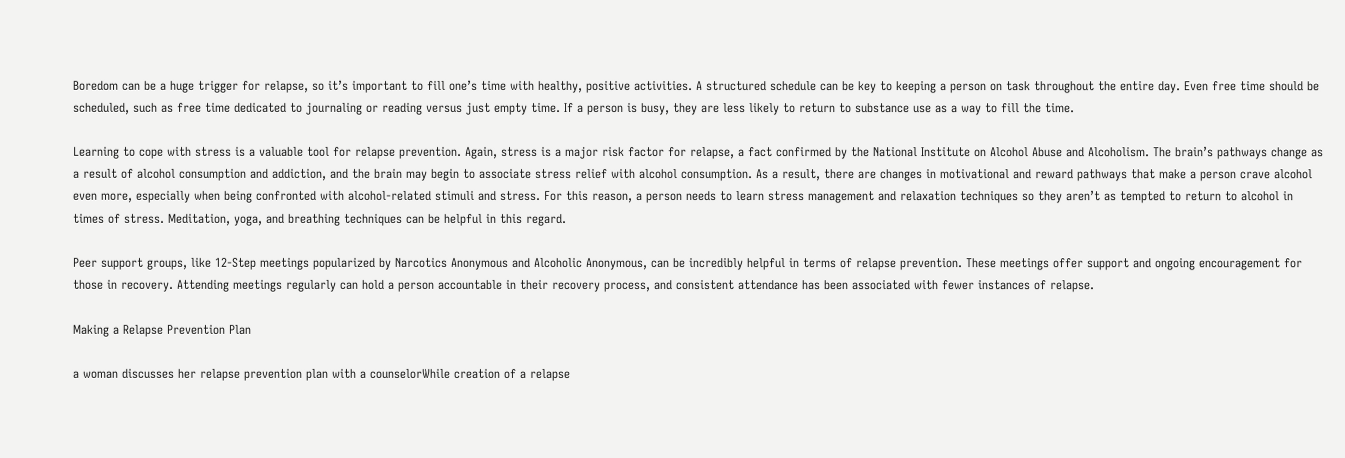Boredom can be a huge trigger for relapse, so it’s important to fill one’s time with healthy, positive activities. A structured schedule can be key to keeping a person on task throughout the entire day. Even free time should be scheduled, such as free time dedicated to journaling or reading versus just empty time. If a person is busy, they are less likely to return to substance use as a way to fill the time.

Learning to cope with stress is a valuable tool for relapse prevention. Again, stress is a major risk factor for relapse, a fact confirmed by the National Institute on Alcohol Abuse and Alcoholism. The brain’s pathways change as a result of alcohol consumption and addiction, and the brain may begin to associate stress relief with alcohol consumption. As a result, there are changes in motivational and reward pathways that make a person crave alcohol even more, especially when being confronted with alcohol-related stimuli and stress. For this reason, a person needs to learn stress management and relaxation techniques so they aren’t as tempted to return to alcohol in times of stress. Meditation, yoga, and breathing techniques can be helpful in this regard.

Peer support groups, like 12-Step meetings popularized by Narcotics Anonymous and Alcoholic Anonymous, can be incredibly helpful in terms of relapse prevention. These meetings offer support and ongoing encouragement for those in recovery. Attending meetings regularly can hold a person accountable in their recovery process, and consistent attendance has been associated with fewer instances of relapse.

Making a Relapse Prevention Plan

a woman discusses her relapse prevention plan with a counselorWhile creation of a relapse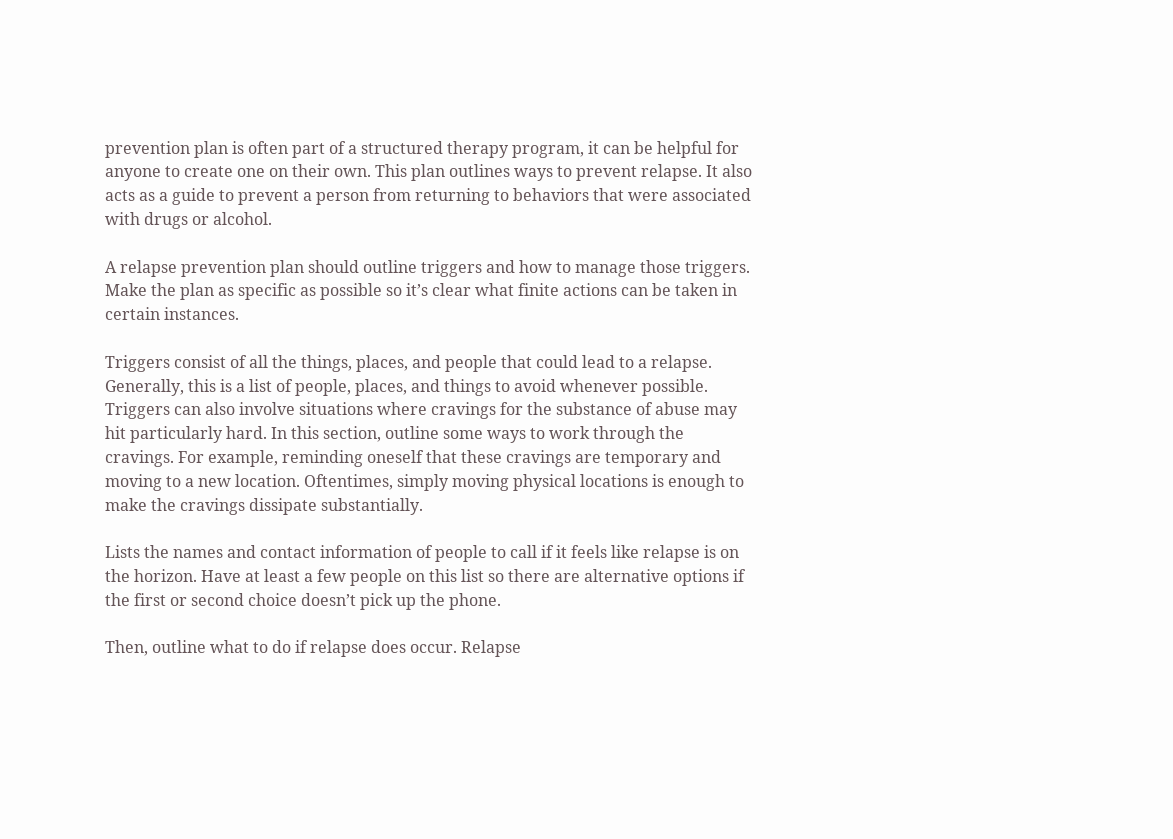prevention plan is often part of a structured therapy program, it can be helpful for anyone to create one on their own. This plan outlines ways to prevent relapse. It also acts as a guide to prevent a person from returning to behaviors that were associated with drugs or alcohol.

A relapse prevention plan should outline triggers and how to manage those triggers. Make the plan as specific as possible so it’s clear what finite actions can be taken in certain instances.

Triggers consist of all the things, places, and people that could lead to a relapse. Generally, this is a list of people, places, and things to avoid whenever possible. Triggers can also involve situations where cravings for the substance of abuse may hit particularly hard. In this section, outline some ways to work through the cravings. For example, reminding oneself that these cravings are temporary and moving to a new location. Oftentimes, simply moving physical locations is enough to make the cravings dissipate substantially.

Lists the names and contact information of people to call if it feels like relapse is on the horizon. Have at least a few people on this list so there are alternative options if the first or second choice doesn’t pick up the phone.

Then, outline what to do if relapse does occur. Relapse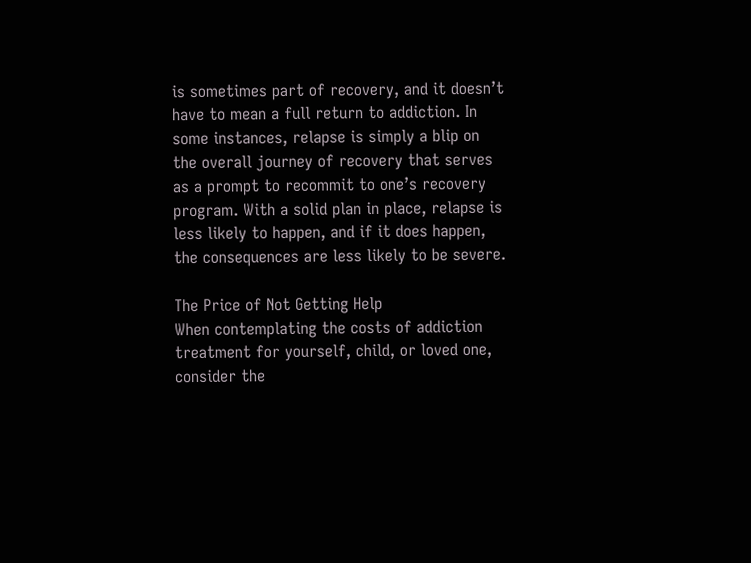is sometimes part of recovery, and it doesn’t have to mean a full return to addiction. In some instances, relapse is simply a blip on the overall journey of recovery that serves as a prompt to recommit to one’s recovery program. With a solid plan in place, relapse is less likely to happen, and if it does happen, the consequences are less likely to be severe.

The Price of Not Getting Help
When contemplating the costs of addiction treatment for yourself, child, or loved one, consider the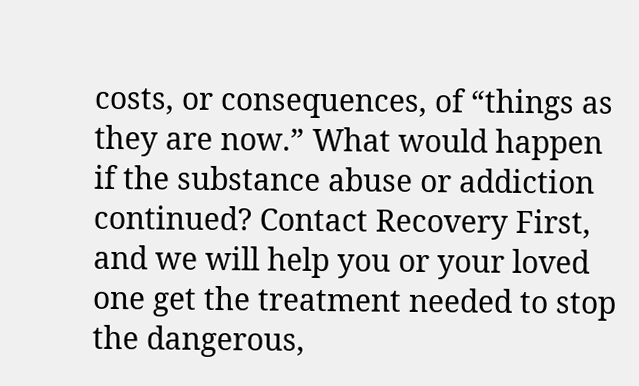costs, or consequences, of “things as they are now.” What would happen if the substance abuse or addiction continued? Contact Recovery First, and we will help you or your loved one get the treatment needed to stop the dangerous,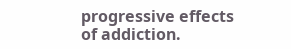progressive effects of addiction.